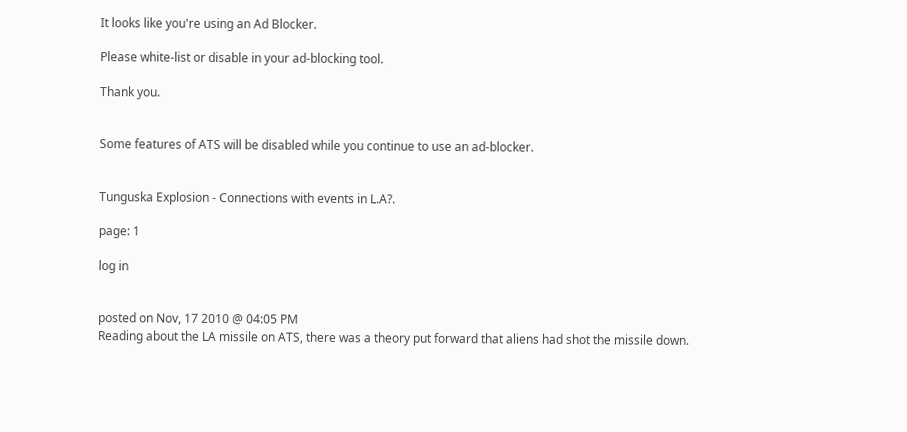It looks like you're using an Ad Blocker.

Please white-list or disable in your ad-blocking tool.

Thank you.


Some features of ATS will be disabled while you continue to use an ad-blocker.


Tunguska Explosion - Connections with events in L.A?.

page: 1

log in


posted on Nov, 17 2010 @ 04:05 PM
Reading about the LA missile on ATS, there was a theory put forward that aliens had shot the missile down.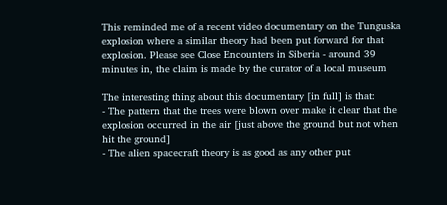This reminded me of a recent video documentary on the Tunguska explosion where a similar theory had been put forward for that explosion. Please see Close Encounters in Siberia - around 39 minutes in, the claim is made by the curator of a local museum

The interesting thing about this documentary [in full] is that:
- The pattern that the trees were blown over make it clear that the explosion occurred in the air [just above the ground but not when hit the ground]
- The alien spacecraft theory is as good as any other put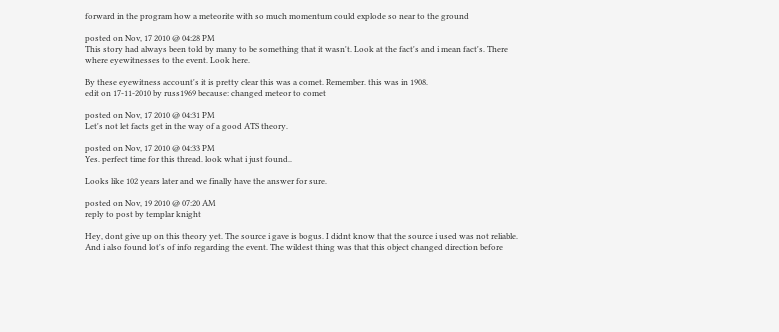forward in the program how a meteorite with so much momentum could explode so near to the ground

posted on Nov, 17 2010 @ 04:28 PM
This story had always been told by many to be something that it wasn't. Look at the fact's and i mean fact's. There where eyewitnesses to the event. Look here.

By these eyewitness account's it is pretty clear this was a comet. Remember. this was in 1908.
edit on 17-11-2010 by russ1969 because: changed meteor to comet

posted on Nov, 17 2010 @ 04:31 PM
Let's not let facts get in the way of a good ATS theory.

posted on Nov, 17 2010 @ 04:33 PM
Yes. perfect time for this thread. look what i just found..

Looks like 102 years later and we finally have the answer for sure.

posted on Nov, 19 2010 @ 07:20 AM
reply to post by templar knight

Hey, dont give up on this theory yet. The source i gave is bogus. I didnt know that the source i used was not reliable. And i also found lot's of info regarding the event. The wildest thing was that this object changed direction before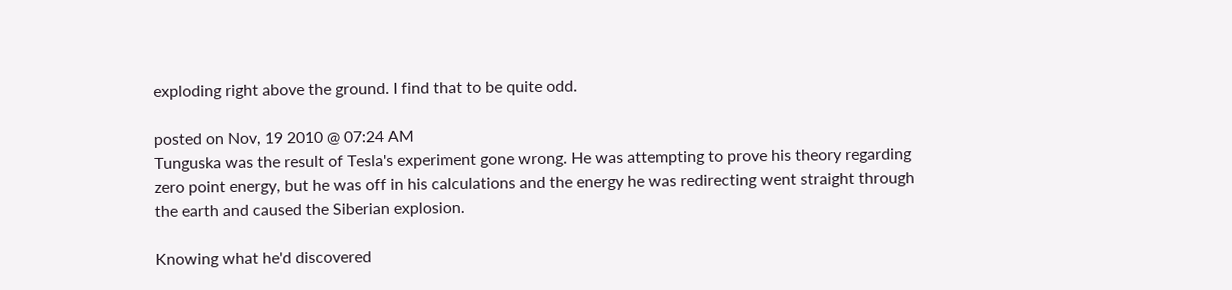exploding right above the ground. I find that to be quite odd.

posted on Nov, 19 2010 @ 07:24 AM
Tunguska was the result of Tesla's experiment gone wrong. He was attempting to prove his theory regarding zero point energy, but he was off in his calculations and the energy he was redirecting went straight through the earth and caused the Siberian explosion.

Knowing what he'd discovered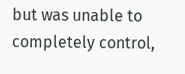but was unable to completely control,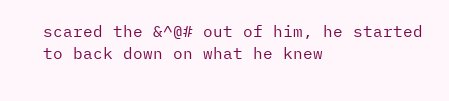scared the &^@# out of him, he started to back down on what he knew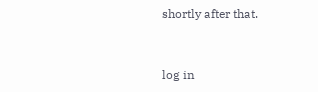shortly after that.


log in